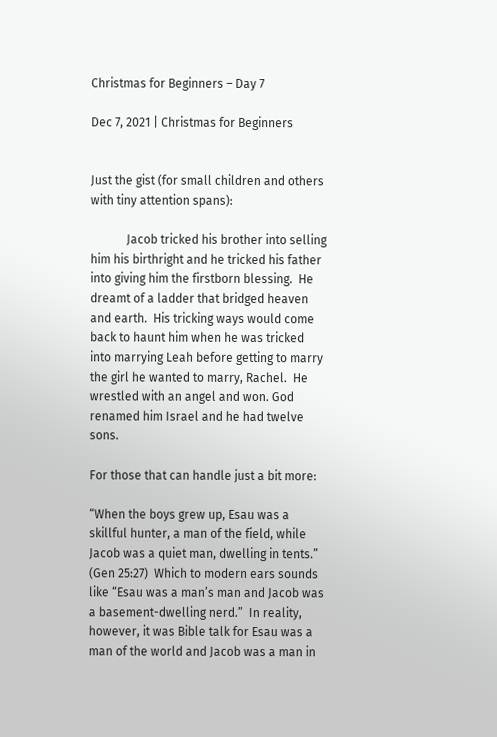Christmas for Beginners – Day 7

Dec 7, 2021 | Christmas for Beginners


Just the gist (for small children and others with tiny attention spans):

            Jacob tricked his brother into selling him his birthright and he tricked his father into giving him the firstborn blessing.  He dreamt of a ladder that bridged heaven and earth.  His tricking ways would come back to haunt him when he was tricked into marrying Leah before getting to marry the girl he wanted to marry, Rachel.  He wrestled with an angel and won. God renamed him Israel and he had twelve sons.

For those that can handle just a bit more:

“When the boys grew up, Esau was a skillful hunter, a man of the field, while Jacob was a quiet man, dwelling in tents.” (Gen 25:27)  Which to modern ears sounds like “Esau was a man’s man and Jacob was a basement-dwelling nerd.”  In reality, however, it was Bible talk for Esau was a man of the world and Jacob was a man in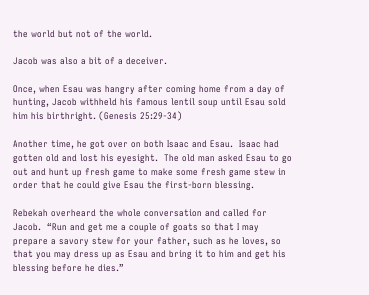the world but not of the world.

Jacob was also a bit of a deceiver.

Once, when Esau was hangry after coming home from a day of hunting, Jacob withheld his famous lentil soup until Esau sold him his birthright. (Genesis 25:29-34)

Another time, he got over on both Isaac and Esau.  Isaac had gotten old and lost his eyesight.  The old man asked Esau to go out and hunt up fresh game to make some fresh game stew in order that he could give Esau the first-born blessing.

Rebekah overheard the whole conversation and called for Jacob.  “Run and get me a couple of goats so that I may prepare a savory stew for your father, such as he loves, so that you may dress up as Esau and bring it to him and get his blessing before he dies.”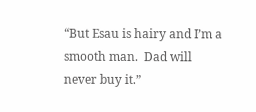“But Esau is hairy and I’m a smooth man.  Dad will never buy it.”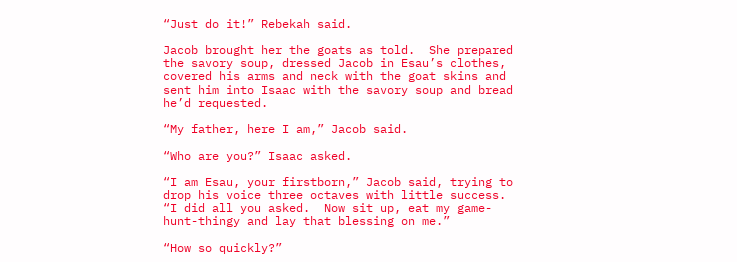“Just do it!” Rebekah said.

Jacob brought her the goats as told.  She prepared the savory soup, dressed Jacob in Esau’s clothes, covered his arms and neck with the goat skins and sent him into Isaac with the savory soup and bread he’d requested.

“My father, here I am,” Jacob said.

“Who are you?” Isaac asked.

“I am Esau, your firstborn,” Jacob said, trying to drop his voice three octaves with little success.  “I did all you asked.  Now sit up, eat my game-hunt-thingy and lay that blessing on me.”

“How so quickly?”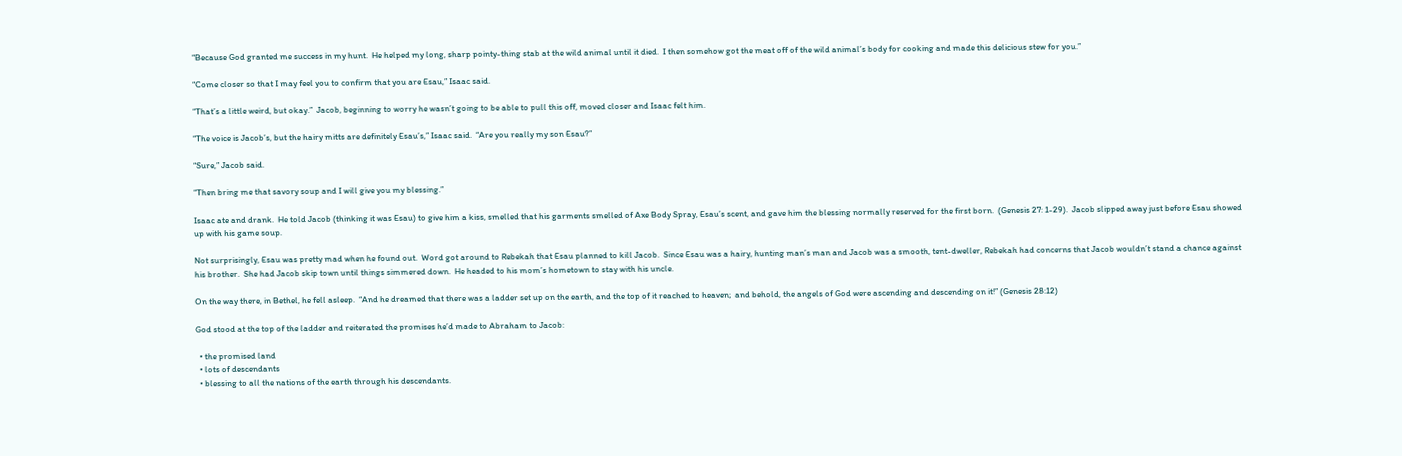“Because God granted me success in my hunt.  He helped my long, sharp pointy-thing stab at the wild animal until it died.  I then somehow got the meat off of the wild animal’s body for cooking and made this delicious stew for you.”

“Come closer so that I may feel you to confirm that you are Esau,” Isaac said.

“That’s a little weird, but okay.”  Jacob, beginning to worry he wasn’t going to be able to pull this off, moved closer and Isaac felt him.

“The voice is Jacob’s, but the hairy mitts are definitely Esau’s,” Isaac said.  “Are you really my son Esau?”

“Sure,” Jacob said.

“Then bring me that savory soup and I will give you my blessing.”

Isaac ate and drank.  He told Jacob (thinking it was Esau) to give him a kiss, smelled that his garments smelled of Axe Body Spray, Esau’s scent, and gave him the blessing normally reserved for the first born.  (Genesis 27: 1-29).  Jacob slipped away just before Esau showed up with his game soup.

Not surprisingly, Esau was pretty mad when he found out.  Word got around to Rebekah that Esau planned to kill Jacob.  Since Esau was a hairy, hunting man’s man and Jacob was a smooth, tent-dweller, Rebekah had concerns that Jacob wouldn’t stand a chance against his brother.  She had Jacob skip town until things simmered down.  He headed to his mom’s hometown to stay with his uncle.

On the way there, in Bethel, he fell asleep.  “And he dreamed that there was a ladder set up on the earth, and the top of it reached to heaven;  and behold, the angels of God were ascending and descending on it!” (Genesis 28:12)

God stood at the top of the ladder and reiterated the promises he’d made to Abraham to Jacob:

  • the promised land
  • lots of descendants
  • blessing to all the nations of the earth through his descendants.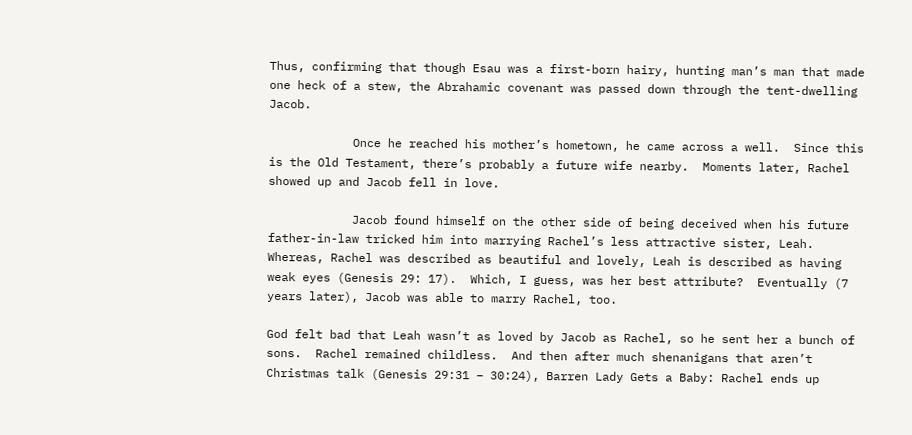Thus, confirming that though Esau was a first-born hairy, hunting man’s man that made one heck of a stew, the Abrahamic covenant was passed down through the tent-dwelling Jacob.

            Once he reached his mother’s hometown, he came across a well.  Since this is the Old Testament, there’s probably a future wife nearby.  Moments later, Rachel showed up and Jacob fell in love.

            Jacob found himself on the other side of being deceived when his future father-in-law tricked him into marrying Rachel’s less attractive sister, Leah. Whereas, Rachel was described as beautiful and lovely, Leah is described as having weak eyes (Genesis 29: 17).  Which, I guess, was her best attribute?  Eventually (7 years later), Jacob was able to marry Rachel, too.

God felt bad that Leah wasn’t as loved by Jacob as Rachel, so he sent her a bunch of sons.  Rachel remained childless.  And then after much shenanigans that aren’t Christmas talk (Genesis 29:31 – 30:24), Barren Lady Gets a Baby: Rachel ends up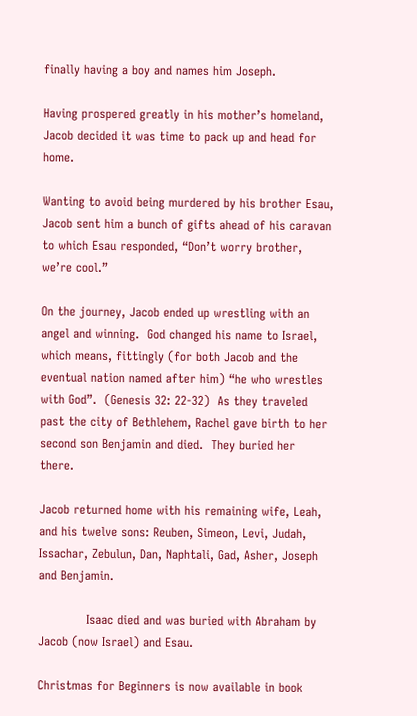finally having a boy and names him Joseph.

Having prospered greatly in his mother’s homeland, Jacob decided it was time to pack up and head for home.

Wanting to avoid being murdered by his brother Esau, Jacob sent him a bunch of gifts ahead of his caravan to which Esau responded, “Don’t worry brother, we’re cool.”

On the journey, Jacob ended up wrestling with an angel and winning.  God changed his name to Israel, which means, fittingly (for both Jacob and the eventual nation named after him) “he who wrestles with God”.  (Genesis 32: 22-32)  As they traveled past the city of Bethlehem, Rachel gave birth to her second son Benjamin and died.  They buried her there.

Jacob returned home with his remaining wife, Leah, and his twelve sons: Reuben, Simeon, Levi, Judah, Issachar, Zebulun, Dan, Naphtali, Gad, Asher, Joseph and Benjamin.

            Isaac died and was buried with Abraham by Jacob (now Israel) and Esau.

Christmas for Beginners is now available in book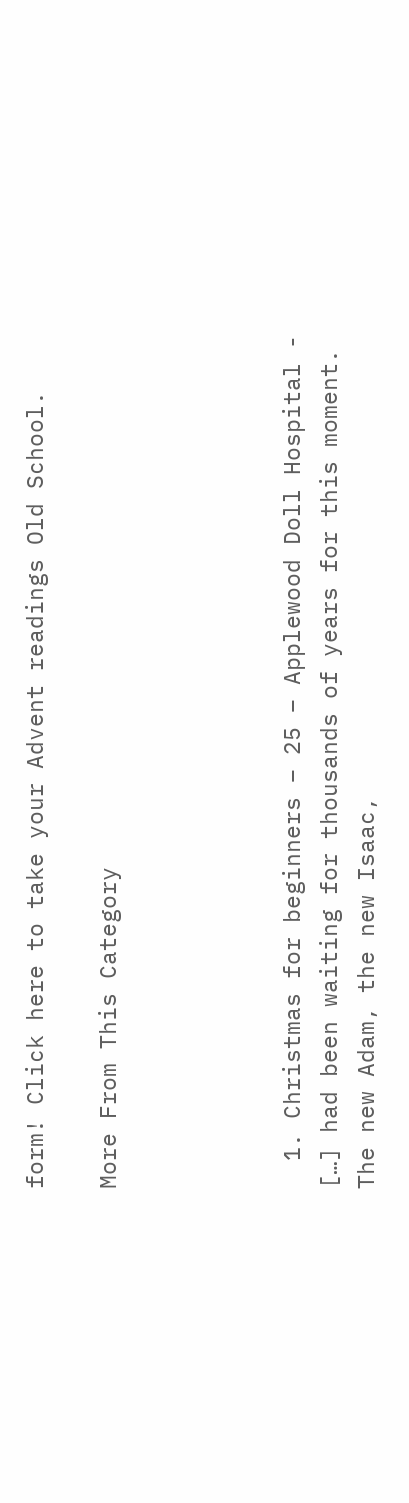form! Click here to take your Advent readings Old School.

More From This Category




  1. Christmas for beginners – 25 – Applewood Doll Hospital - […] had been waiting for thousands of years for this moment.  The new Adam, the new Isaac,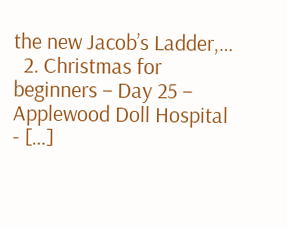the new Jacob’s Ladder,…
  2. Christmas for beginners – Day 25 – Applewood Doll Hospital - […]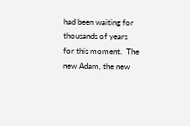had been waiting for thousands of years for this moment.  The new Adam, the new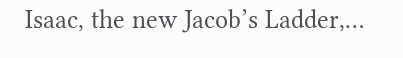Isaac, the new Jacob’s Ladder,…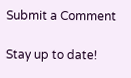Submit a Comment

Stay up to date!